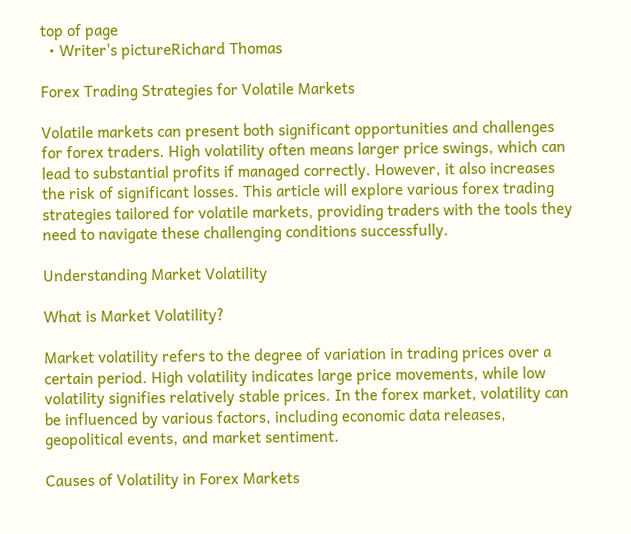top of page
  • Writer's pictureRichard Thomas

Forex Trading Strategies for Volatile Markets

Volatile markets can present both significant opportunities and challenges for forex traders. High volatility often means larger price swings, which can lead to substantial profits if managed correctly. However, it also increases the risk of significant losses. This article will explore various forex trading strategies tailored for volatile markets, providing traders with the tools they need to navigate these challenging conditions successfully.

Understanding Market Volatility

What is Market Volatility?

Market volatility refers to the degree of variation in trading prices over a certain period. High volatility indicates large price movements, while low volatility signifies relatively stable prices. In the forex market, volatility can be influenced by various factors, including economic data releases, geopolitical events, and market sentiment.

Causes of Volatility in Forex Markets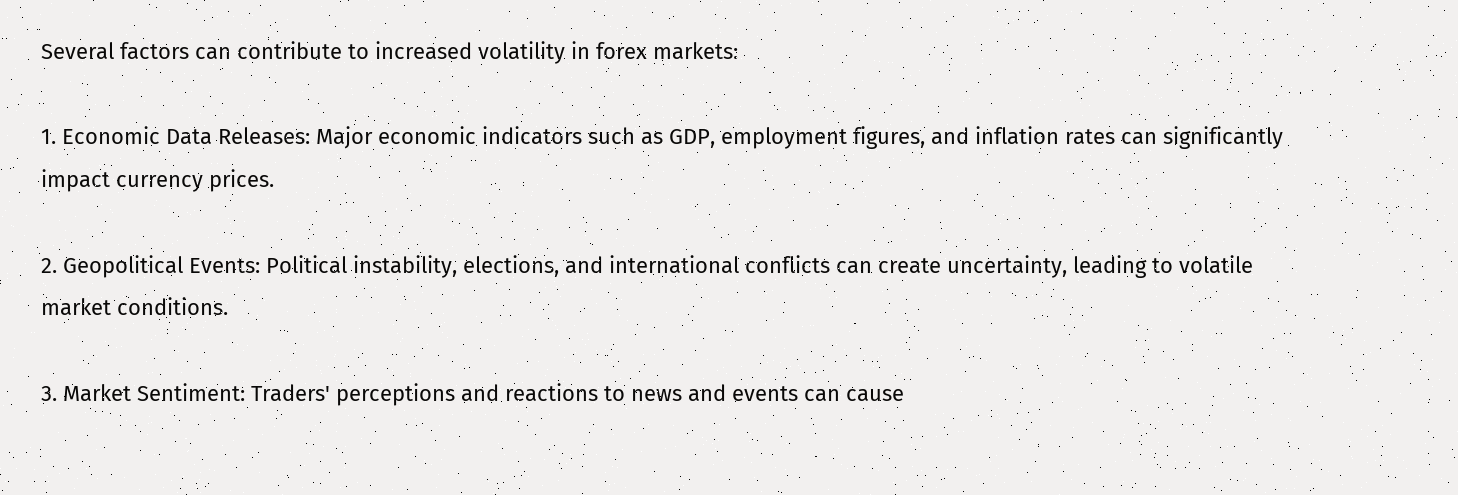Several factors can contribute to increased volatility in forex markets:

1. Economic Data Releases: Major economic indicators such as GDP, employment figures, and inflation rates can significantly impact currency prices.

2. Geopolitical Events: Political instability, elections, and international conflicts can create uncertainty, leading to volatile market conditions.

3. Market Sentiment: Traders' perceptions and reactions to news and events can cause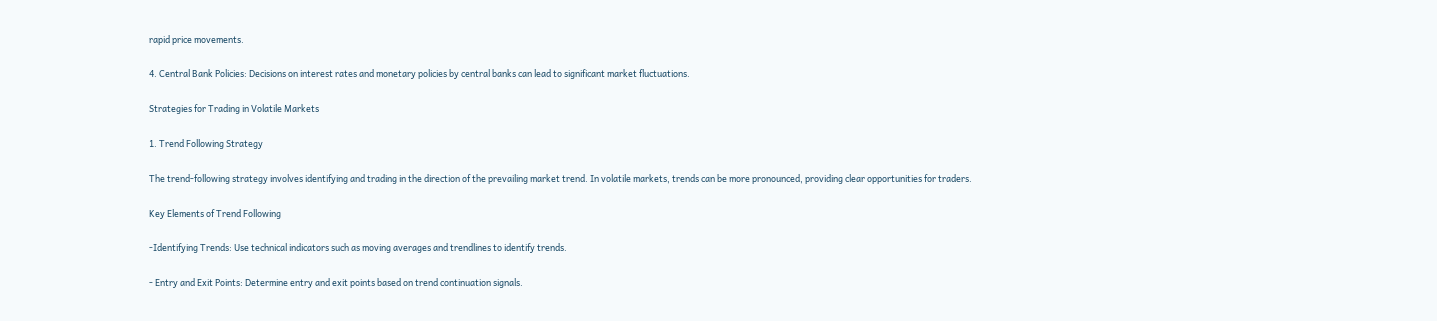rapid price movements.

4. Central Bank Policies: Decisions on interest rates and monetary policies by central banks can lead to significant market fluctuations.

Strategies for Trading in Volatile Markets

1. Trend Following Strategy

The trend-following strategy involves identifying and trading in the direction of the prevailing market trend. In volatile markets, trends can be more pronounced, providing clear opportunities for traders.

Key Elements of Trend Following

-Identifying Trends: Use technical indicators such as moving averages and trendlines to identify trends.

- Entry and Exit Points: Determine entry and exit points based on trend continuation signals.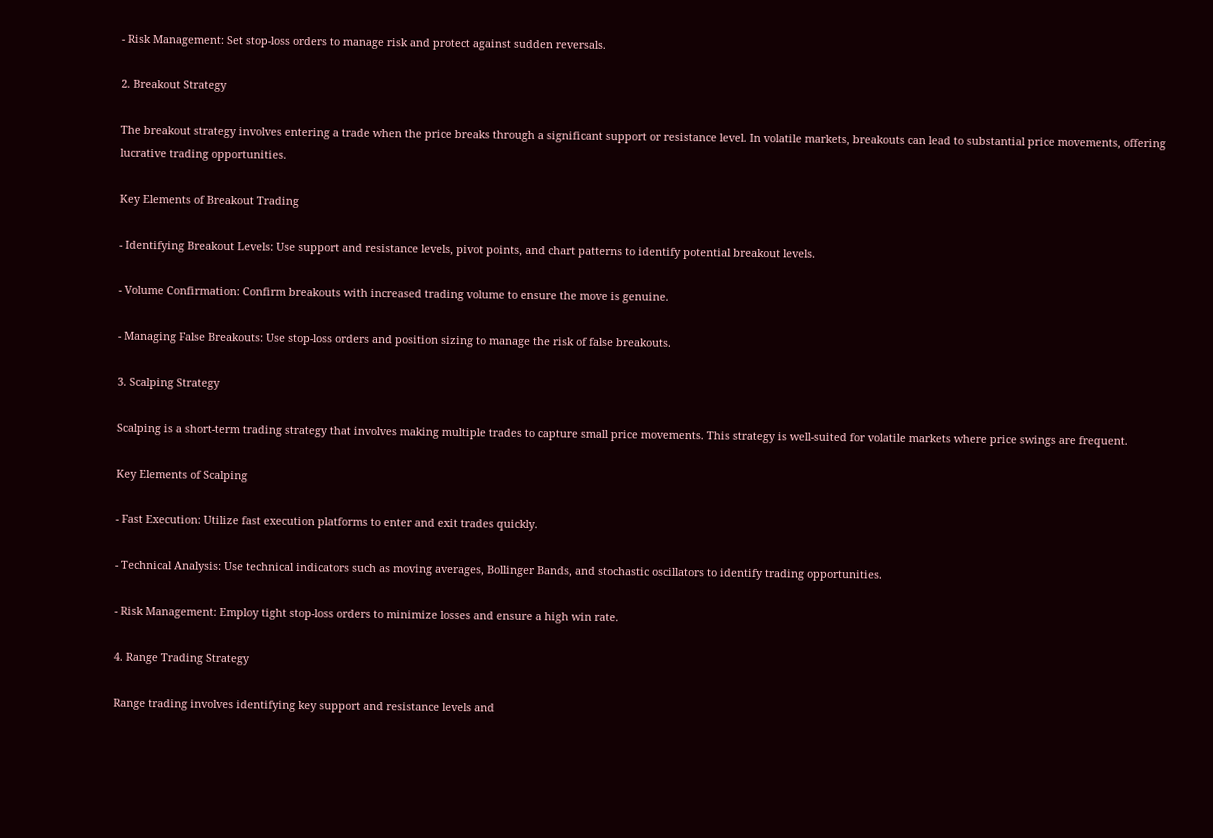- Risk Management: Set stop-loss orders to manage risk and protect against sudden reversals.

2. Breakout Strategy

The breakout strategy involves entering a trade when the price breaks through a significant support or resistance level. In volatile markets, breakouts can lead to substantial price movements, offering lucrative trading opportunities.

Key Elements of Breakout Trading

- Identifying Breakout Levels: Use support and resistance levels, pivot points, and chart patterns to identify potential breakout levels.

- Volume Confirmation: Confirm breakouts with increased trading volume to ensure the move is genuine.

- Managing False Breakouts: Use stop-loss orders and position sizing to manage the risk of false breakouts.

3. Scalping Strategy

Scalping is a short-term trading strategy that involves making multiple trades to capture small price movements. This strategy is well-suited for volatile markets where price swings are frequent.

Key Elements of Scalping

- Fast Execution: Utilize fast execution platforms to enter and exit trades quickly.

- Technical Analysis: Use technical indicators such as moving averages, Bollinger Bands, and stochastic oscillators to identify trading opportunities.

- Risk Management: Employ tight stop-loss orders to minimize losses and ensure a high win rate.

4. Range Trading Strategy

Range trading involves identifying key support and resistance levels and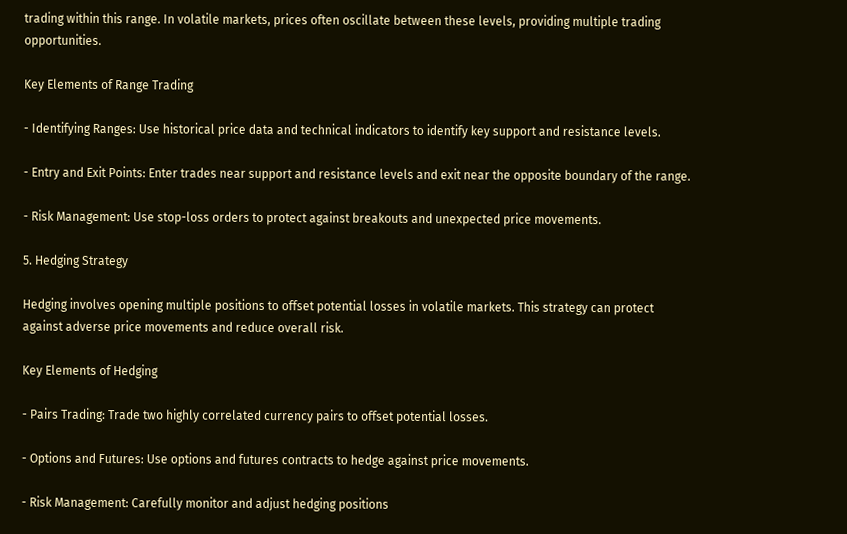trading within this range. In volatile markets, prices often oscillate between these levels, providing multiple trading opportunities.

Key Elements of Range Trading

- Identifying Ranges: Use historical price data and technical indicators to identify key support and resistance levels.

- Entry and Exit Points: Enter trades near support and resistance levels and exit near the opposite boundary of the range.

- Risk Management: Use stop-loss orders to protect against breakouts and unexpected price movements.

5. Hedging Strategy

Hedging involves opening multiple positions to offset potential losses in volatile markets. This strategy can protect against adverse price movements and reduce overall risk.

Key Elements of Hedging

- Pairs Trading: Trade two highly correlated currency pairs to offset potential losses.

- Options and Futures: Use options and futures contracts to hedge against price movements.

- Risk Management: Carefully monitor and adjust hedging positions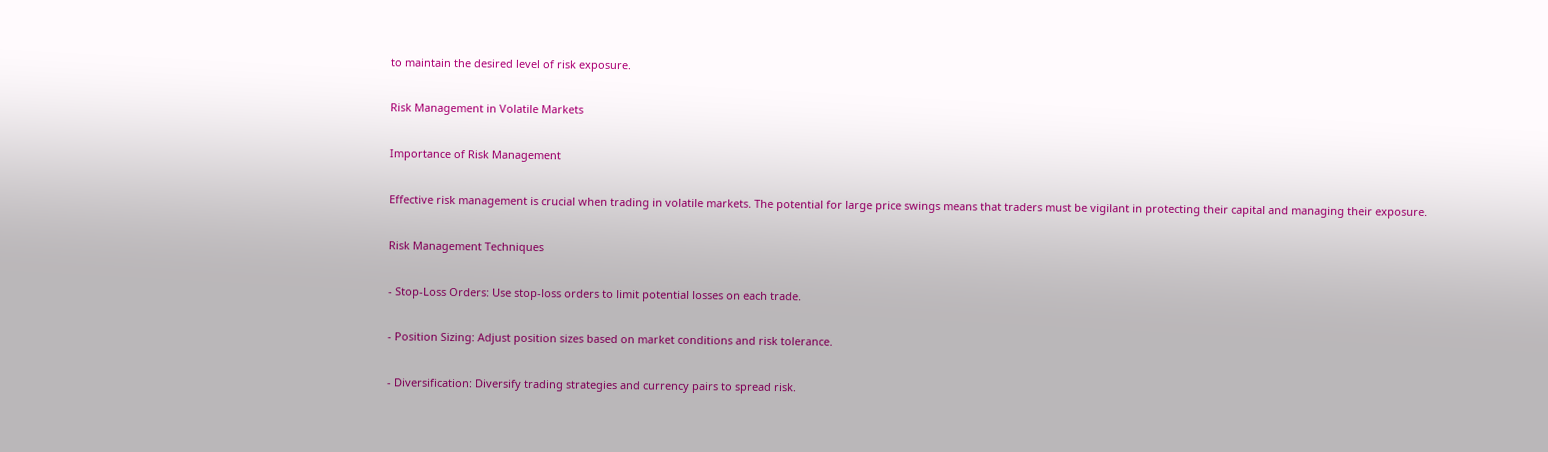to maintain the desired level of risk exposure.

Risk Management in Volatile Markets

Importance of Risk Management

Effective risk management is crucial when trading in volatile markets. The potential for large price swings means that traders must be vigilant in protecting their capital and managing their exposure.

Risk Management Techniques

- Stop-Loss Orders: Use stop-loss orders to limit potential losses on each trade.

- Position Sizing: Adjust position sizes based on market conditions and risk tolerance.

- Diversification: Diversify trading strategies and currency pairs to spread risk.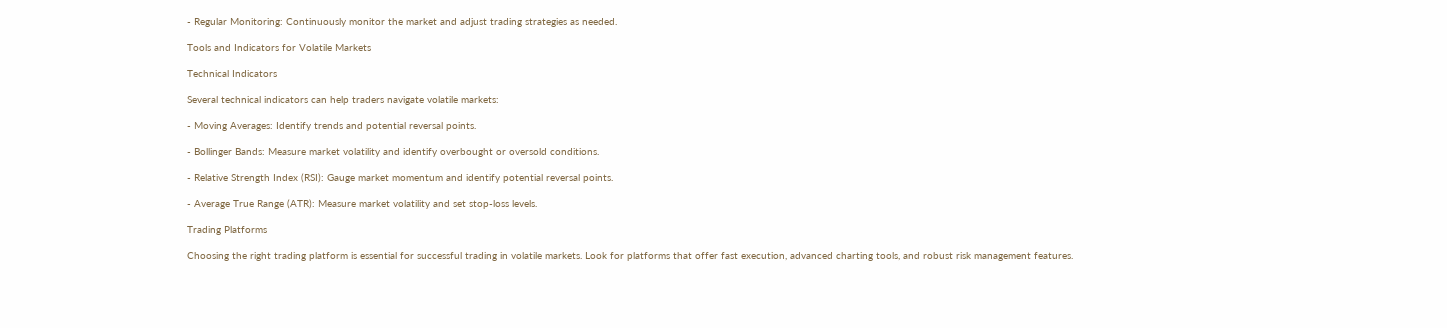- Regular Monitoring: Continuously monitor the market and adjust trading strategies as needed.

Tools and Indicators for Volatile Markets

Technical Indicators

Several technical indicators can help traders navigate volatile markets:

- Moving Averages: Identify trends and potential reversal points.

- Bollinger Bands: Measure market volatility and identify overbought or oversold conditions.

- Relative Strength Index (RSI): Gauge market momentum and identify potential reversal points.

- Average True Range (ATR): Measure market volatility and set stop-loss levels.

Trading Platforms

Choosing the right trading platform is essential for successful trading in volatile markets. Look for platforms that offer fast execution, advanced charting tools, and robust risk management features.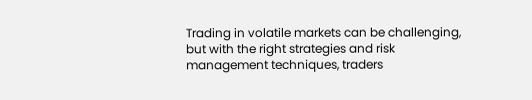Trading in volatile markets can be challenging, but with the right strategies and risk management techniques, traders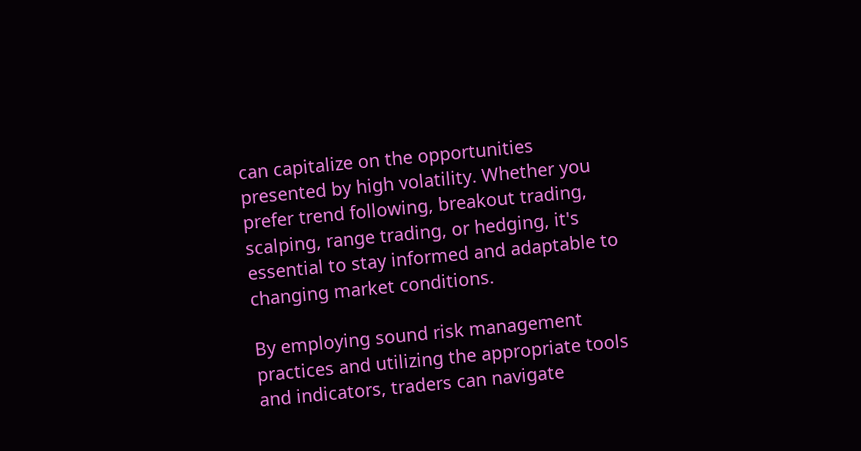can capitalize on the opportunities presented by high volatility. Whether you prefer trend following, breakout trading, scalping, range trading, or hedging, it's essential to stay informed and adaptable to changing market conditions.

By employing sound risk management practices and utilizing the appropriate tools and indicators, traders can navigate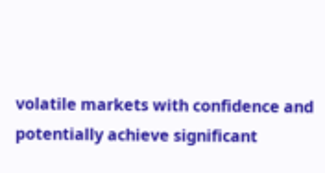volatile markets with confidence and potentially achieve significant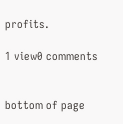profits.

1 view0 comments


bottom of page